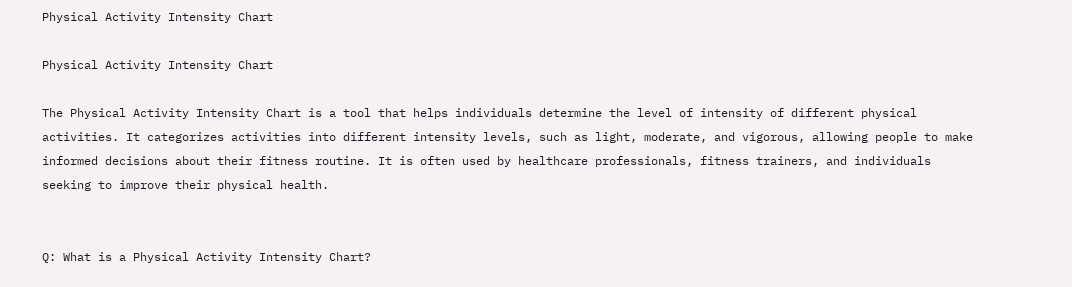Physical Activity Intensity Chart

Physical Activity Intensity Chart

The Physical Activity Intensity Chart is a tool that helps individuals determine the level of intensity of different physical activities. It categorizes activities into different intensity levels, such as light, moderate, and vigorous, allowing people to make informed decisions about their fitness routine. It is often used by healthcare professionals, fitness trainers, and individuals seeking to improve their physical health.


Q: What is a Physical Activity Intensity Chart?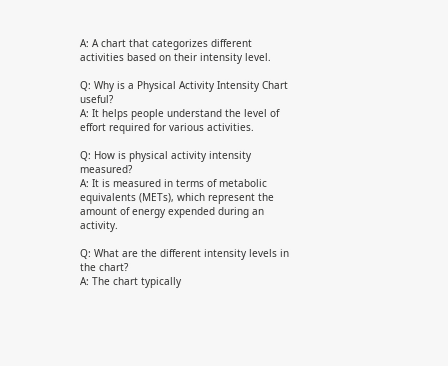A: A chart that categorizes different activities based on their intensity level.

Q: Why is a Physical Activity Intensity Chart useful?
A: It helps people understand the level of effort required for various activities.

Q: How is physical activity intensity measured?
A: It is measured in terms of metabolic equivalents (METs), which represent the amount of energy expended during an activity.

Q: What are the different intensity levels in the chart?
A: The chart typically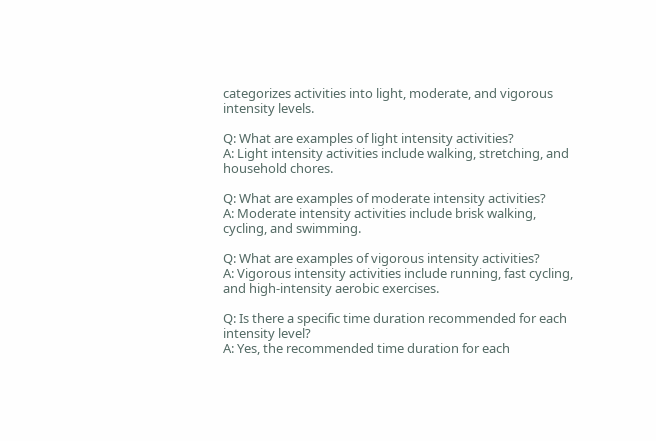categorizes activities into light, moderate, and vigorous intensity levels.

Q: What are examples of light intensity activities?
A: Light intensity activities include walking, stretching, and household chores.

Q: What are examples of moderate intensity activities?
A: Moderate intensity activities include brisk walking, cycling, and swimming.

Q: What are examples of vigorous intensity activities?
A: Vigorous intensity activities include running, fast cycling, and high-intensity aerobic exercises.

Q: Is there a specific time duration recommended for each intensity level?
A: Yes, the recommended time duration for each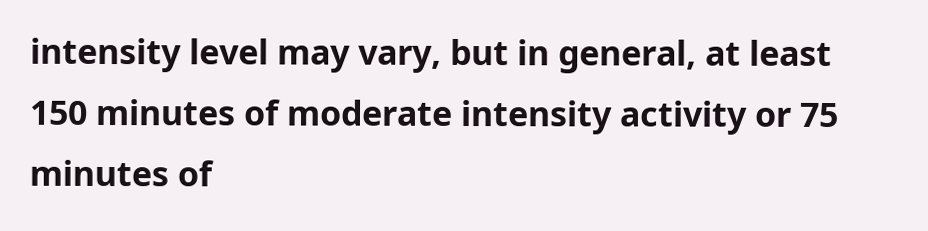intensity level may vary, but in general, at least 150 minutes of moderate intensity activity or 75 minutes of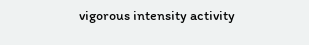vigorous intensity activity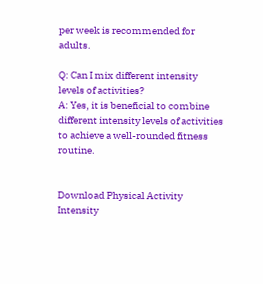per week is recommended for adults.

Q: Can I mix different intensity levels of activities?
A: Yes, it is beneficial to combine different intensity levels of activities to achieve a well-rounded fitness routine.


Download Physical Activity Intensity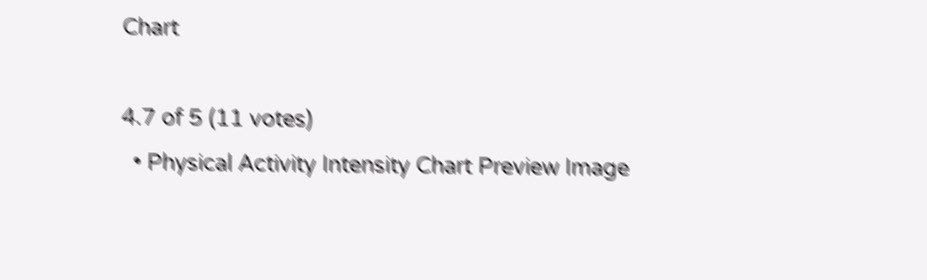Chart

4.7 of 5 (11 votes)
  • Physical Activity Intensity Chart Preview Image